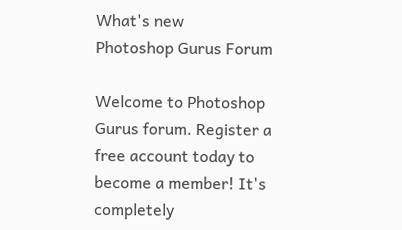What's new
Photoshop Gurus Forum

Welcome to Photoshop Gurus forum. Register a free account today to become a member! It's completely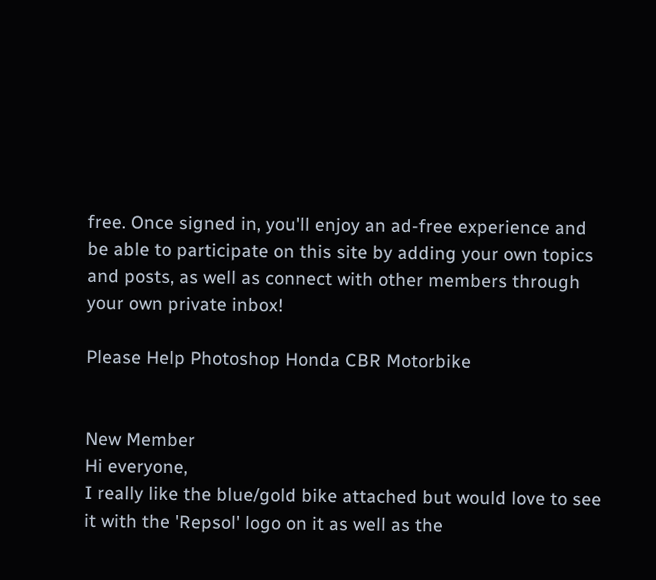free. Once signed in, you'll enjoy an ad-free experience and be able to participate on this site by adding your own topics and posts, as well as connect with other members through your own private inbox!

Please Help Photoshop Honda CBR Motorbike


New Member
Hi everyone,
I really like the blue/gold bike attached but would love to see it with the 'Repsol' logo on it as well as the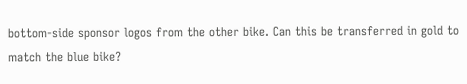bottom-side sponsor logos from the other bike. Can this be transferred in gold to match the blue bike?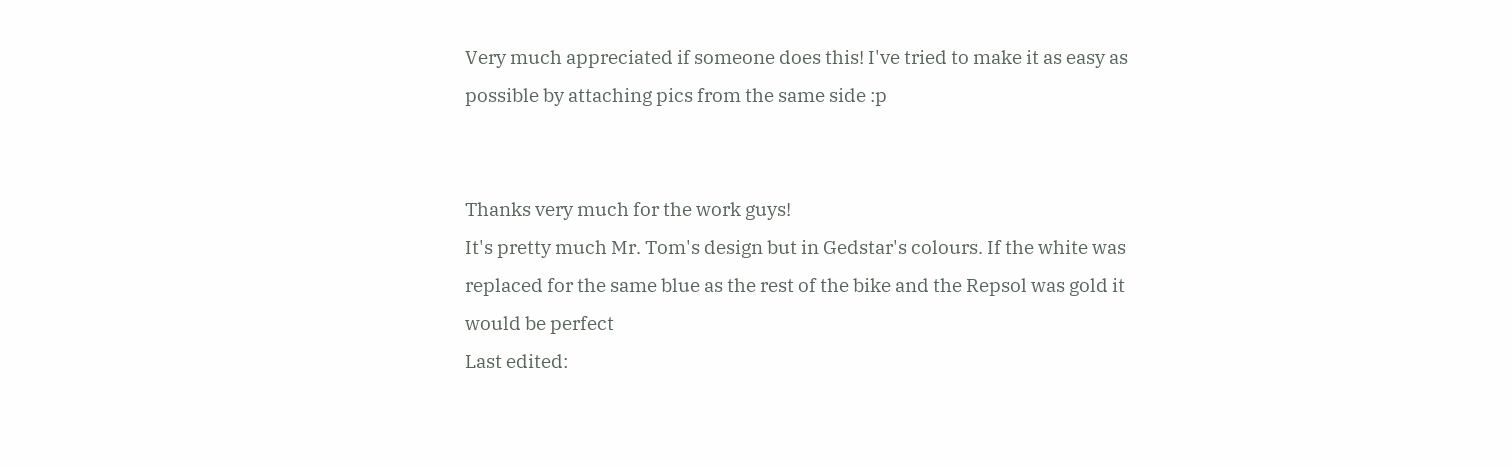Very much appreciated if someone does this! I've tried to make it as easy as possible by attaching pics from the same side :p


Thanks very much for the work guys!
It's pretty much Mr. Tom's design but in Gedstar's colours. If the white was replaced for the same blue as the rest of the bike and the Repsol was gold it would be perfect
Last edited: